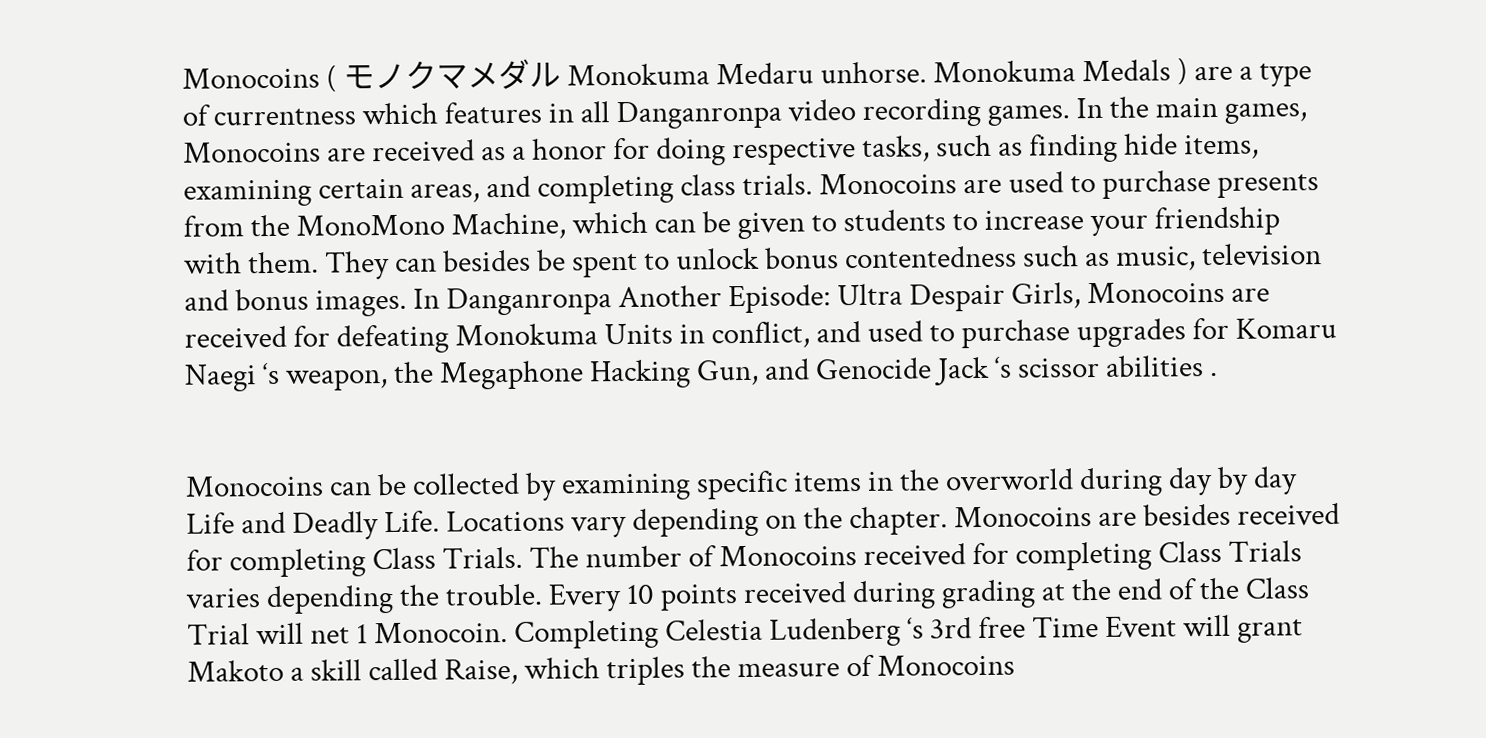Monocoins ( モノクマメダル Monokuma Medaru unhorse. Monokuma Medals ) are a type of currentness which features in all Danganronpa video recording games. In the main games, Monocoins are received as a honor for doing respective tasks, such as finding hide items, examining certain areas, and completing class trials. Monocoins are used to purchase presents from the MonoMono Machine, which can be given to students to increase your friendship with them. They can besides be spent to unlock bonus contentedness such as music, television and bonus images. In Danganronpa Another Episode: Ultra Despair Girls, Monocoins are received for defeating Monokuma Units in conflict, and used to purchase upgrades for Komaru Naegi ‘s weapon, the Megaphone Hacking Gun, and Genocide Jack ‘s scissor abilities .


Monocoins can be collected by examining specific items in the overworld during day by day Life and Deadly Life. Locations vary depending on the chapter. Monocoins are besides received for completing Class Trials. The number of Monocoins received for completing Class Trials varies depending the trouble. Every 10 points received during grading at the end of the Class Trial will net 1 Monocoin. Completing Celestia Ludenberg ‘s 3rd free Time Event will grant Makoto a skill called Raise, which triples the measure of Monocoins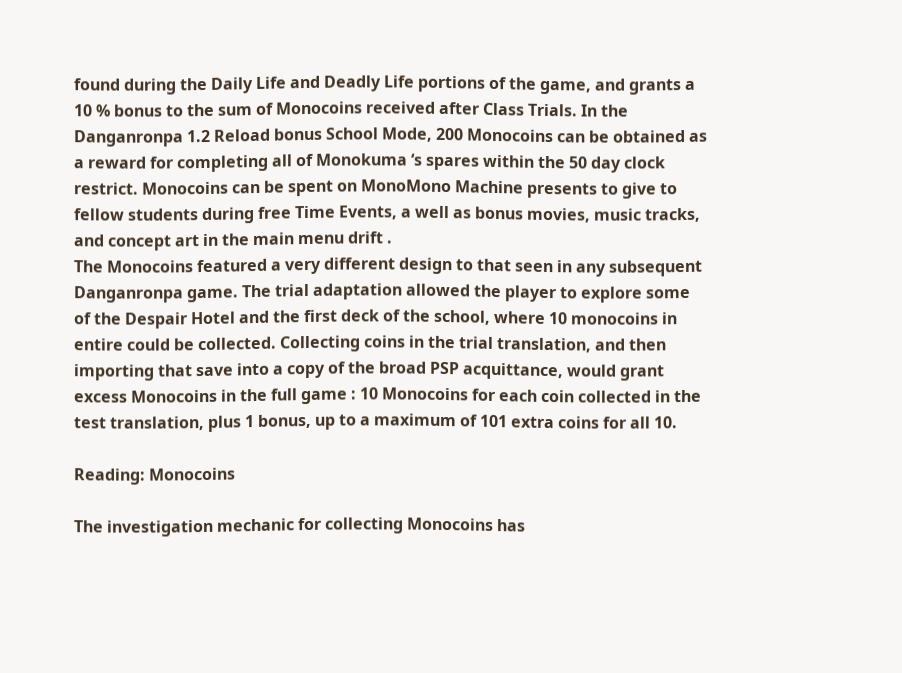found during the Daily Life and Deadly Life portions of the game, and grants a 10 % bonus to the sum of Monocoins received after Class Trials. In the Danganronpa 1.2 Reload bonus School Mode, 200 Monocoins can be obtained as a reward for completing all of Monokuma ‘s spares within the 50 day clock restrict. Monocoins can be spent on MonoMono Machine presents to give to fellow students during free Time Events, a well as bonus movies, music tracks, and concept art in the main menu drift .
The Monocoins featured a very different design to that seen in any subsequent Danganronpa game. The trial adaptation allowed the player to explore some of the Despair Hotel and the first deck of the school, where 10 monocoins in entire could be collected. Collecting coins in the trial translation, and then importing that save into a copy of the broad PSP acquittance, would grant excess Monocoins in the full game : 10 Monocoins for each coin collected in the test translation, plus 1 bonus, up to a maximum of 101 extra coins for all 10.

Reading: Monocoins

The investigation mechanic for collecting Monocoins has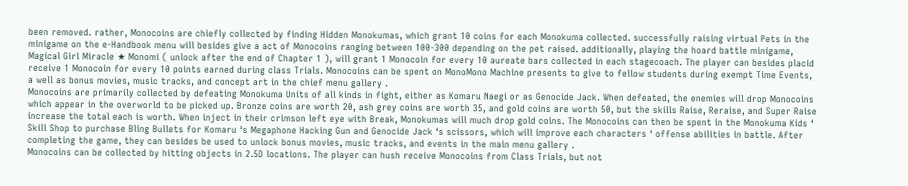been removed. rather, Monocoins are chiefly collected by finding Hidden Monokumas, which grant 10 coins for each Monokuma collected. successfully raising virtual Pets in the minigame on the e-Handbook menu will besides give a act of Monocoins ranging between 100-300 depending on the pet raised. additionally, playing the hoard battle minigame, Magical Girl Miracle ★ Monomi ( unlock after the end of Chapter 1 ), will grant 1 Monocoin for every 10 aureate bars collected in each stagecoach. The player can besides placid receive 1 Monocoin for every 10 points earned during class Trials. Monocoins can be spent on MonoMono Machine presents to give to fellow students during exempt Time Events, a well as bonus movies, music tracks, and concept art in the chief menu gallery .
Monocoins are primarily collected by defeating Monokuma Units of all kinds in fight, either as Komaru Naegi or as Genocide Jack. When defeated, the enemies will drop Monocoins which appear in the overworld to be picked up. Bronze coins are worth 20, ash grey coins are worth 35, and gold coins are worth 50, but the skills Raise, Reraise, and Super Raise increase the total each is worth. When inject in their crimson left eye with Break, Monokumas will much drop gold coins. The Monocoins can then be spent in the Monokuma Kids ‘ Skill Shop to purchase Bling Bullets for Komaru ‘s Megaphone Hacking Gun and Genocide Jack ‘s scissors, which will improve each characters ‘ offense abilities in battle. After completing the game, they can besides be used to unlock bonus movies, music tracks, and events in the main menu gallery .
Monocoins can be collected by hitting objects in 2.5D locations. The player can hush receive Monocoins from Class Trials, but not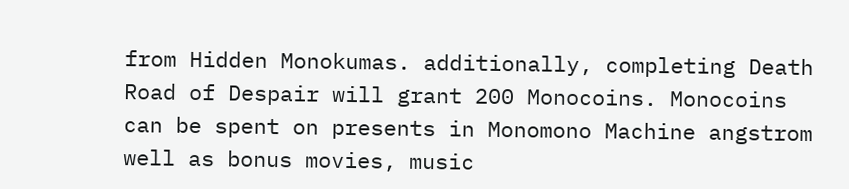from Hidden Monokumas. additionally, completing Death Road of Despair will grant 200 Monocoins. Monocoins can be spent on presents in Monomono Machine angstrom well as bonus movies, music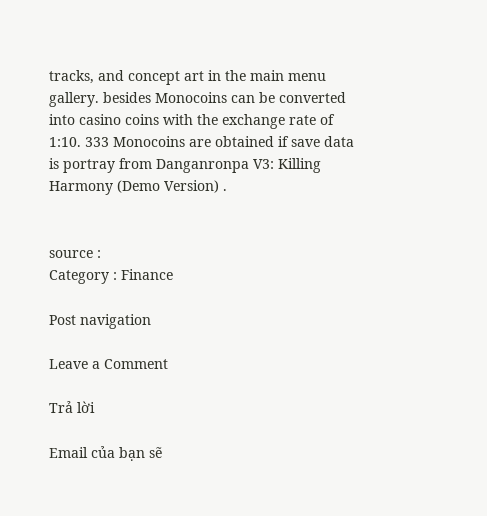tracks, and concept art in the main menu gallery. besides Monocoins can be converted into casino coins with the exchange rate of 1:10. 333 Monocoins are obtained if save data is portray from Danganronpa V3: Killing Harmony (Demo Version) .


source :
Category : Finance

Post navigation

Leave a Comment

Trả lời

Email của bạn sẽ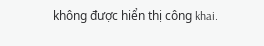không được hiển thị công khai.